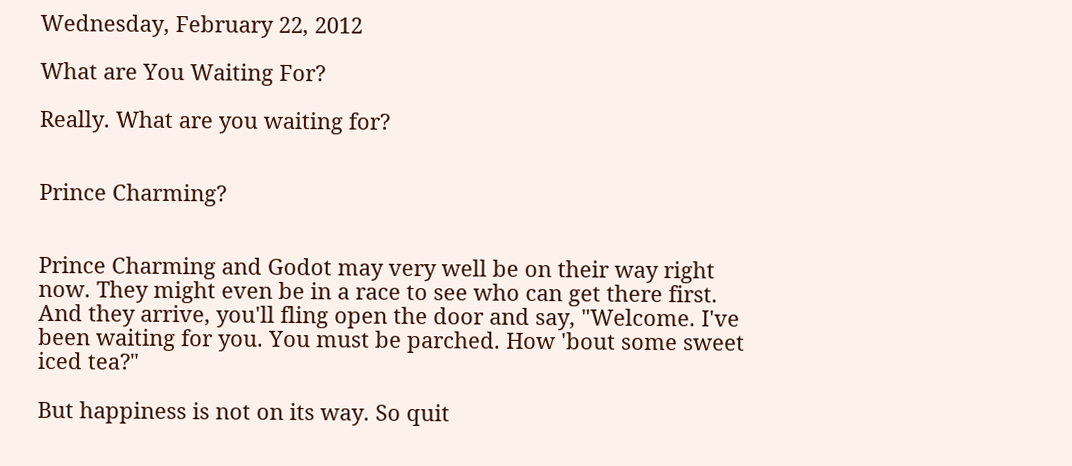Wednesday, February 22, 2012

What are You Waiting For?

Really. What are you waiting for?


Prince Charming?


Prince Charming and Godot may very well be on their way right now. They might even be in a race to see who can get there first. And they arrive, you'll fling open the door and say, "Welcome. I've been waiting for you. You must be parched. How 'bout some sweet iced tea?"

But happiness is not on its way. So quit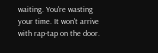waiting. You're wasting your time. It won't arrive with rap-tap on the door.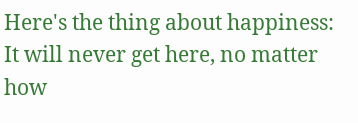Here's the thing about happiness: It will never get here, no matter how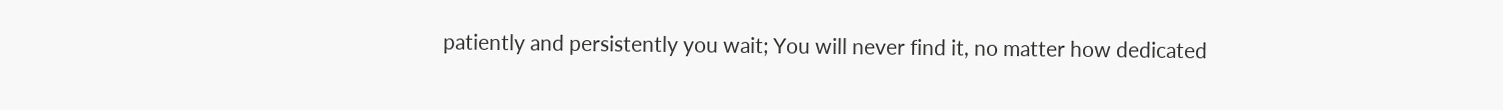patiently and persistently you wait; You will never find it, no matter how dedicated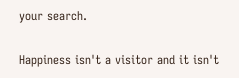your search.

Happiness isn't a visitor and it isn't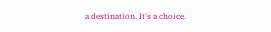a destination. It's a choice.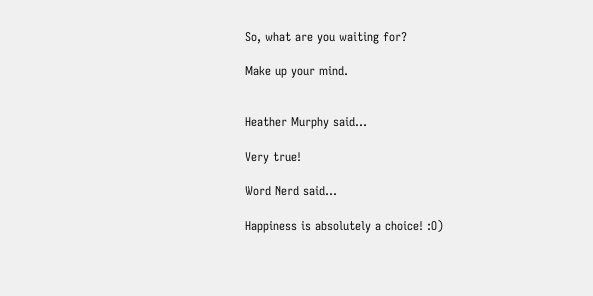So, what are you waiting for?

Make up your mind.


Heather Murphy said...

Very true!

Word Nerd said...

Happiness is absolutely a choice! :O)